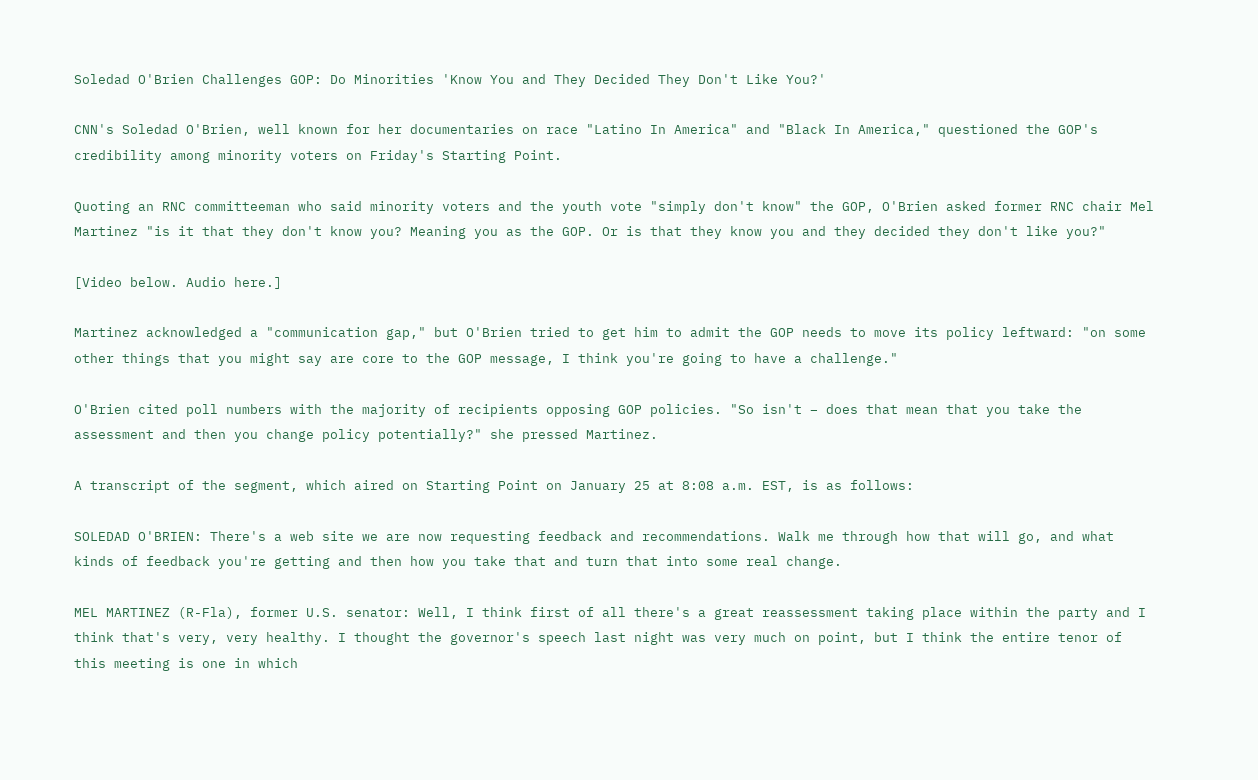Soledad O'Brien Challenges GOP: Do Minorities 'Know You and They Decided They Don't Like You?'

CNN's Soledad O'Brien, well known for her documentaries on race "Latino In America" and "Black In America," questioned the GOP's credibility among minority voters on Friday's Starting Point.

Quoting an RNC committeeman who said minority voters and the youth vote "simply don't know" the GOP, O'Brien asked former RNC chair Mel Martinez "is it that they don't know you? Meaning you as the GOP. Or is that they know you and they decided they don't like you?"

[Video below. Audio here.]

Martinez acknowledged a "communication gap," but O'Brien tried to get him to admit the GOP needs to move its policy leftward: "on some other things that you might say are core to the GOP message, I think you're going to have a challenge."

O'Brien cited poll numbers with the majority of recipients opposing GOP policies. "So isn't – does that mean that you take the assessment and then you change policy potentially?" she pressed Martinez.

A transcript of the segment, which aired on Starting Point on January 25 at 8:08 a.m. EST, is as follows:

SOLEDAD O'BRIEN: There's a web site we are now requesting feedback and recommendations. Walk me through how that will go, and what kinds of feedback you're getting and then how you take that and turn that into some real change.

MEL MARTINEZ (R-Fla), former U.S. senator: Well, I think first of all there's a great reassessment taking place within the party and I think that's very, very healthy. I thought the governor's speech last night was very much on point, but I think the entire tenor of this meeting is one in which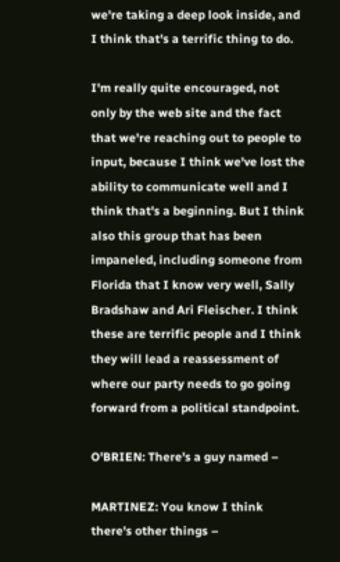we're taking a deep look inside, and I think that's a terrific thing to do.

I'm really quite encouraged, not only by the web site and the fact that we're reaching out to people to input, because I think we've lost the ability to communicate well and I think that's a beginning. But I think also this group that has been impaneled, including someone from Florida that I know very well, Sally Bradshaw and Ari Fleischer. I think these are terrific people and I think they will lead a reassessment of where our party needs to go going forward from a political standpoint.

O'BRIEN: There's a guy named –

MARTINEZ: You know I think there's other things –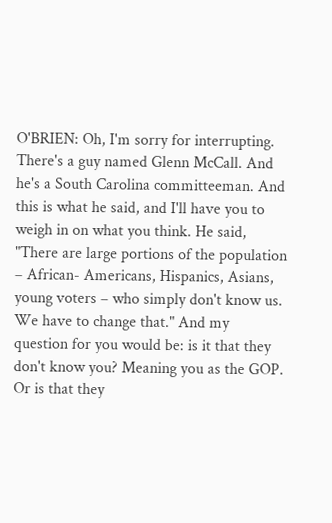O'BRIEN: Oh, I'm sorry for interrupting. There's a guy named Glenn McCall. And he's a South Carolina committeeman. And this is what he said, and I'll have you to weigh in on what you think. He said, "There are large portions of the population – African- Americans, Hispanics, Asians, young voters – who simply don't know us. We have to change that." And my question for you would be: is it that they don't know you? Meaning you as the GOP. Or is that they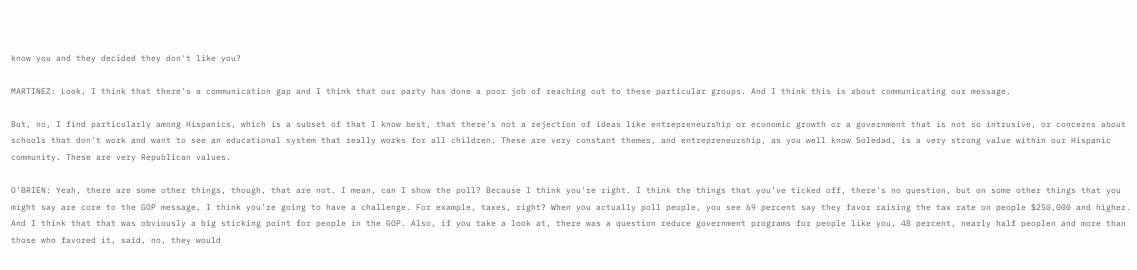know you and they decided they don't like you?

MARTINEZ: Look, I think that there's a communication gap and I think that our party has done a poor job of reaching out to these particular groups. And I think this is about communicating our message.

But, no, I find particularly among Hispanics, which is a subset of that I know best, that there's not a rejection of ideas like entrepreneurship or economic growth or a government that is not so intrusive, or concerns about schools that don't work and want to see an educational system that really works for all children. These are very constant themes, and entrepreneurship, as you well know Soledad, is a very strong value within our Hispanic community. These are very Republican values.

O'BRIEN: Yeah, there are some other things, though, that are not. I mean, can I show the poll? Because I think you're right. I think the things that you've ticked off, there's no question, but on some other things that you might say are core to the GOP message, I think you're going to have a challenge. For example, taxes, right? When you actually poll people, you see 69 percent say they favor raising the tax rate on people $250,000 and higher. And I think that that was obviously a big sticking point for people in the GOP. Also, if you take a look at, there was a question reduce government programs for people like you, 48 percent, nearly half peoplen and more than those who favored it, said, no, they would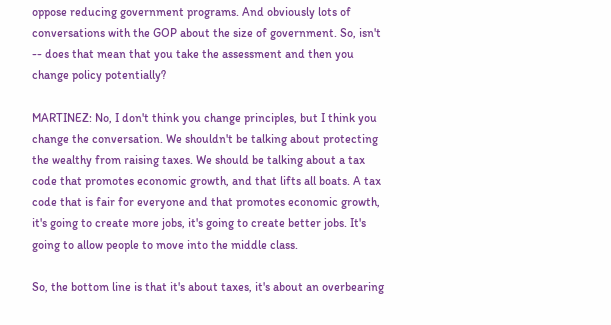oppose reducing government programs. And obviously lots of conversations with the GOP about the size of government. So, isn't -- does that mean that you take the assessment and then you change policy potentially?

MARTINEZ: No, I don't think you change principles, but I think you change the conversation. We shouldn't be talking about protecting the wealthy from raising taxes. We should be talking about a tax code that promotes economic growth, and that lifts all boats. A tax code that is fair for everyone and that promotes economic growth, it's going to create more jobs, it's going to create better jobs. It's going to allow people to move into the middle class.

So, the bottom line is that it's about taxes, it's about an overbearing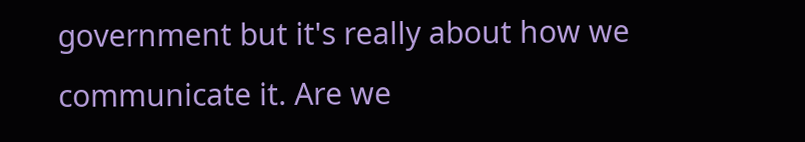government but it's really about how we communicate it. Are we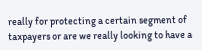really for protecting a certain segment of taxpayers or are we really looking to have a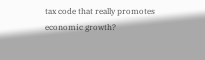tax code that really promotes economic growth?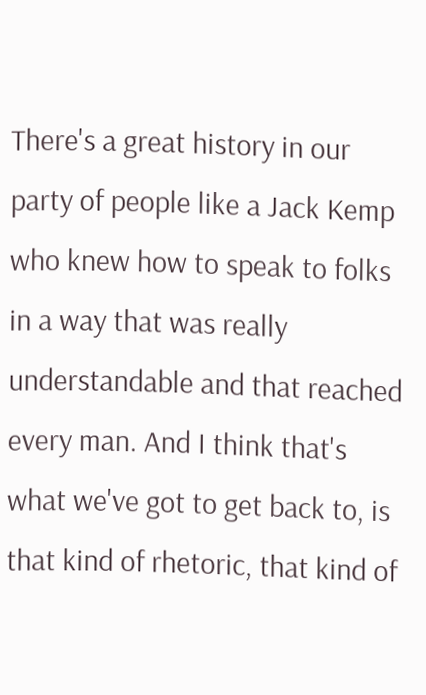There's a great history in our party of people like a Jack Kemp who knew how to speak to folks in a way that was really understandable and that reached every man. And I think that's what we've got to get back to, is that kind of rhetoric, that kind of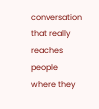conversation that really reaches people where they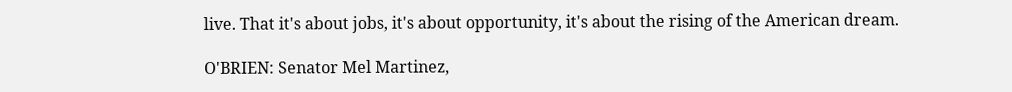live. That it's about jobs, it's about opportunity, it's about the rising of the American dream.

O'BRIEN: Senator Mel Martinez,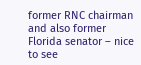former RNC chairman and also former Florida senator – nice to see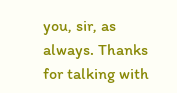you, sir, as always. Thanks for talking with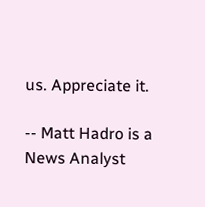us. Appreciate it.

-- Matt Hadro is a News Analyst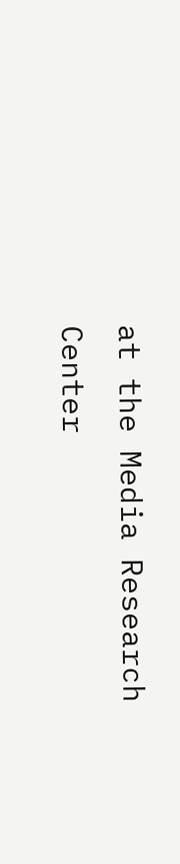at the Media Research Center